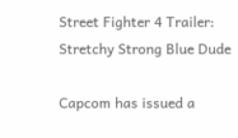Street Fighter 4 Trailer: Stretchy Strong Blue Dude

Capcom has issued a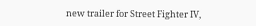new trailer for Street Fighter IV,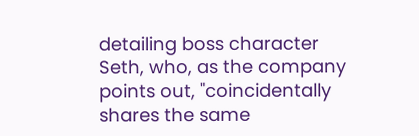detailing boss character Seth, who, as the company points out, "coincidentally shares the same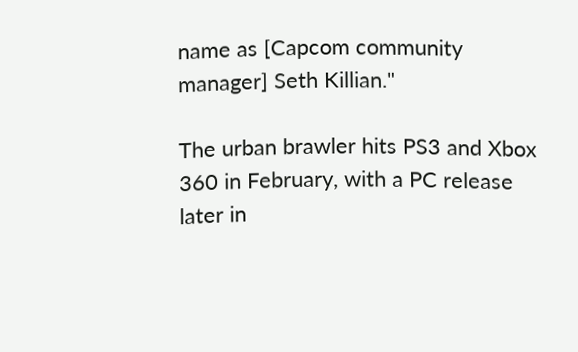name as [Capcom community manager] Seth Killian."

The urban brawler hits PS3 and Xbox 360 in February, with a PC release later in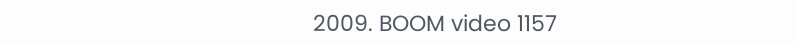2009. BOOM video 1157